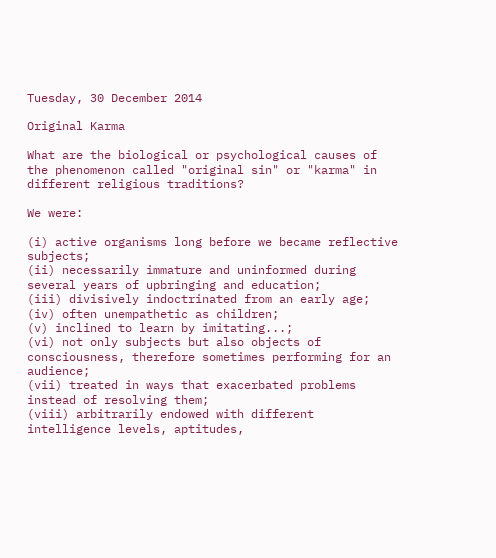Tuesday, 30 December 2014

Original Karma

What are the biological or psychological causes of the phenomenon called "original sin" or "karma" in different religious traditions?

We were:

(i) active organisms long before we became reflective subjects;
(ii) necessarily immature and uninformed during several years of upbringing and education;
(iii) divisively indoctrinated from an early age;
(iv) often unempathetic as children;
(v) inclined to learn by imitating...;
(vi) not only subjects but also objects of consciousness, therefore sometimes performing for an audience;
(vii) treated in ways that exacerbated problems instead of resolving them;
(viii) arbitrarily endowed with different intelligence levels, aptitudes,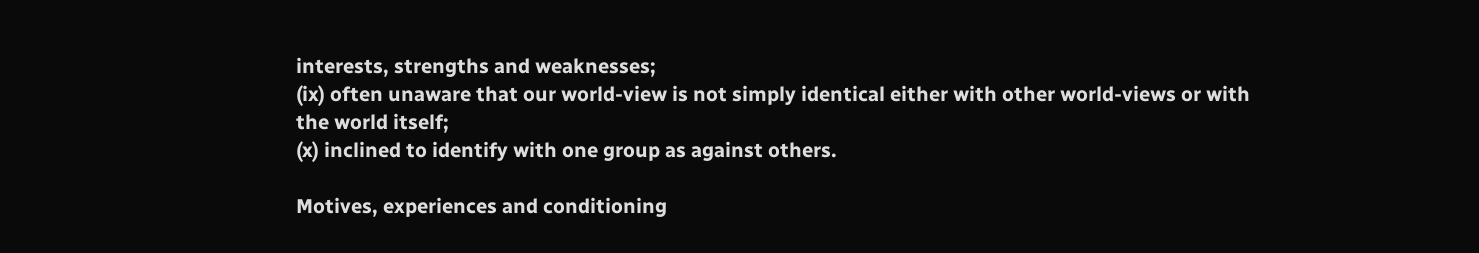interests, strengths and weaknesses;
(ix) often unaware that our world-view is not simply identical either with other world-views or with the world itself;
(x) inclined to identify with one group as against others.

Motives, experiences and conditioning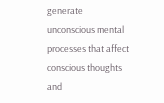generate unconscious mental processes that affect conscious thoughts and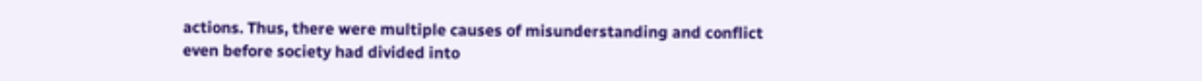actions. Thus, there were multiple causes of misunderstanding and conflict even before society had divided into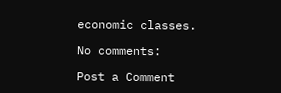economic classes.

No comments:

Post a Comment